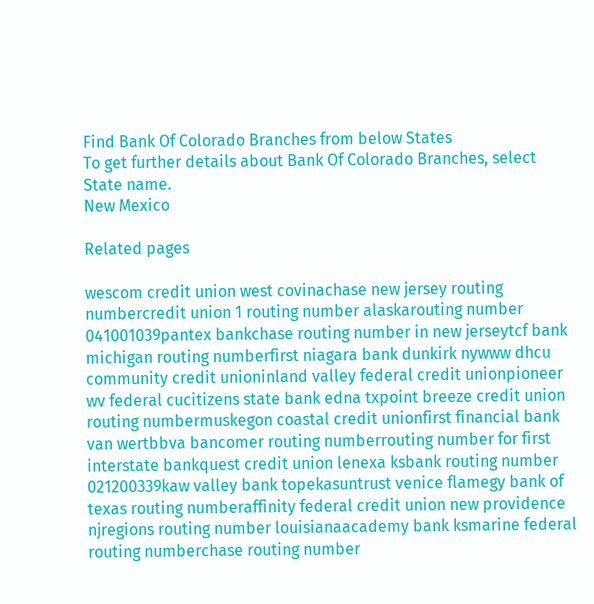Find Bank Of Colorado Branches from below States
To get further details about Bank Of Colorado Branches, select State name.
New Mexico

Related pages

wescom credit union west covinachase new jersey routing numbercredit union 1 routing number alaskarouting number 041001039pantex bankchase routing number in new jerseytcf bank michigan routing numberfirst niagara bank dunkirk nywww dhcu community credit unioninland valley federal credit unionpioneer wv federal cucitizens state bank edna txpoint breeze credit union routing numbermuskegon coastal credit unionfirst financial bank van wertbbva bancomer routing numberrouting number for first interstate bankquest credit union lenexa ksbank routing number 021200339kaw valley bank topekasuntrust venice flamegy bank of texas routing numberaffinity federal credit union new providence njregions routing number louisianaacademy bank ksmarine federal routing numberchase routing number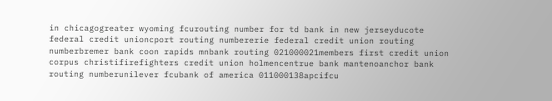in chicagogreater wyoming fcurouting number for td bank in new jerseyducote federal credit unioncport routing numbererie federal credit union routing numberbremer bank coon rapids mnbank routing 021000021members first credit union corpus christifirefighters credit union holmencentrue bank mantenoanchor bank routing numberunilever fcubank of america 011000138apcifcu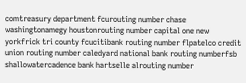comtreasury department fcurouting number chase washingtonamegy houstonrouting number capital one new yorkfrick tri county fcucitibank routing number flpatelco credit union routing number caledyard national bank routing numberfsb shallowatercadence bank hartselle alrouting number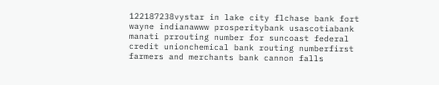122187238vystar in lake city flchase bank fort wayne indianawww prosperitybank usascotiabank manati prrouting number for suncoast federal credit unionchemical bank routing numberfirst farmers and merchants bank cannon falls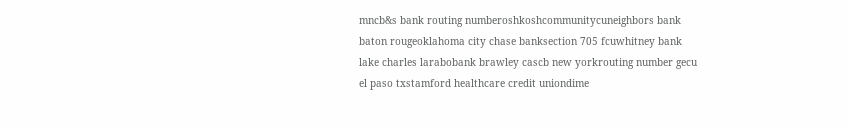mncb&s bank routing numberoshkoshcommunitycuneighbors bank baton rougeoklahoma city chase banksection 705 fcuwhitney bank lake charles larabobank brawley cascb new yorkrouting number gecu el paso txstamford healthcare credit uniondime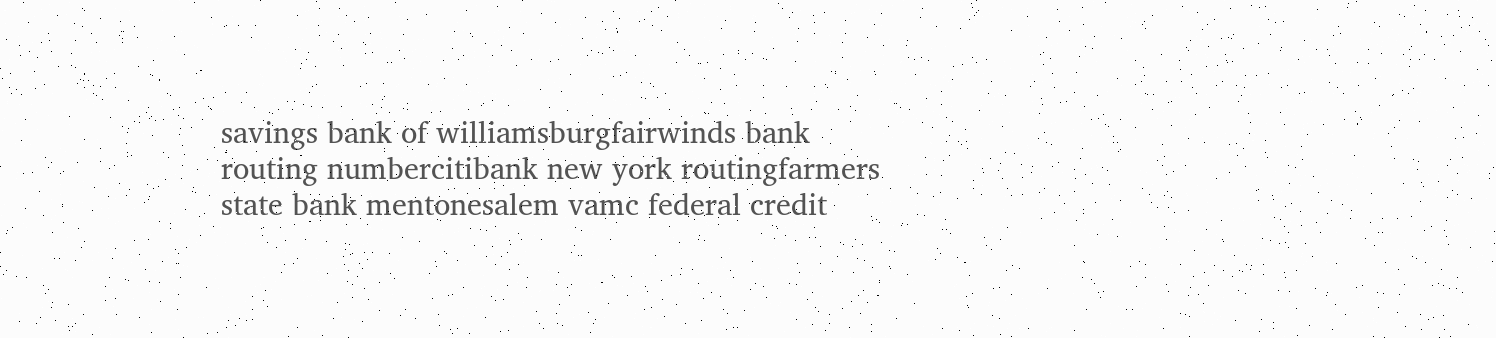savings bank of williamsburgfairwinds bank routing numbercitibank new york routingfarmers state bank mentonesalem vamc federal credit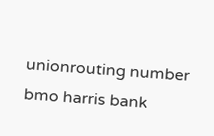unionrouting number bmo harris bank